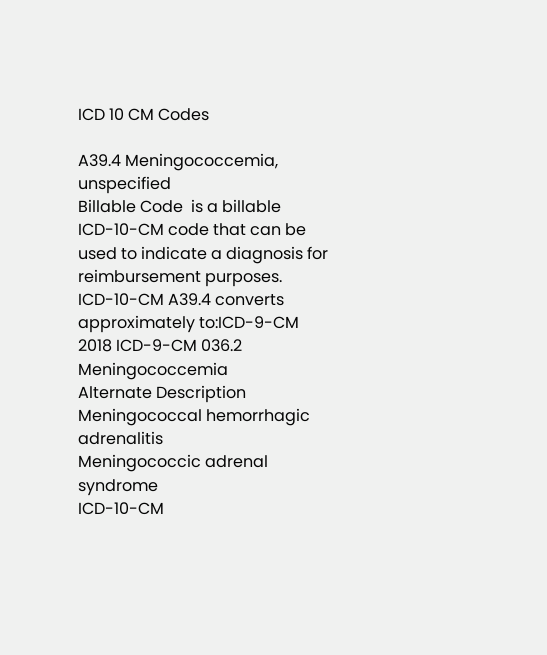ICD 10 CM Codes

A39.4 Meningococcemia, unspecified
Billable Code  is a billable ICD-10-CM code that can be used to indicate a diagnosis for reimbursement purposes.
ICD-10-CM A39.4 converts approximately to:ICD-9-CM
2018 ICD-9-CM 036.2 Meningococcemia
Alternate Description
Meningococcal hemorrhagic adrenalitis
Meningococcic adrenal syndrome
ICD-10-CM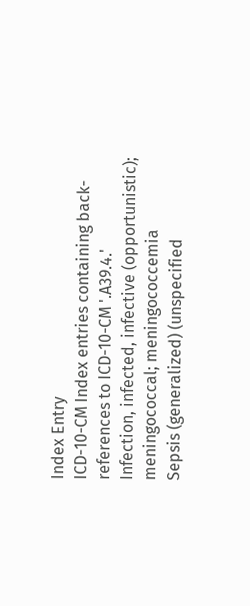Index Entry
ICD-10-CM Index entries containing back-references to ICD-10-CM '.A39.4.'
Infection, infected, infective (opportunistic); meningococcal; meningococcemia
Sepsis (generalized) (unspecified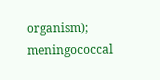organism); meningococcal